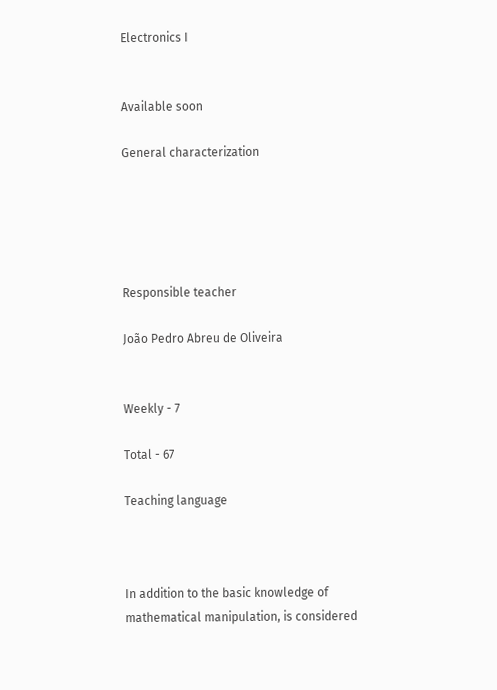Electronics I


Available soon

General characterization





Responsible teacher

João Pedro Abreu de Oliveira


Weekly - 7

Total - 67

Teaching language



In addition to the basic knowledge of mathematical manipulation, is considered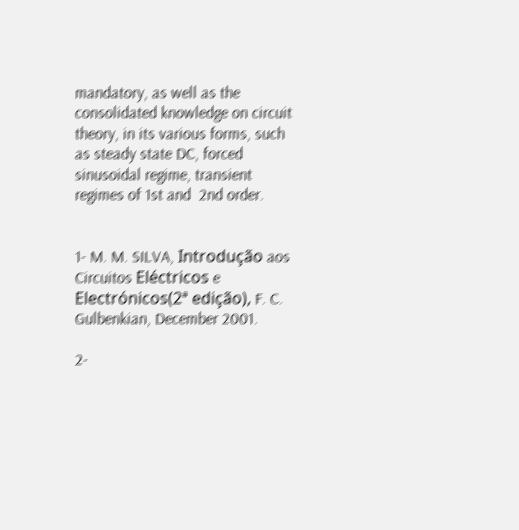mandatory, as well as the consolidated knowledge on circuit theory, in its various forms, such as steady state DC, forced sinusoidal regime, transient regimes of 1st and  2nd order.


1- M. M. SILVA, Introdução aos Circuitos Eléctricos e Electrónicos(2ª edição), F. C. Gulbenkian, December 2001.

2-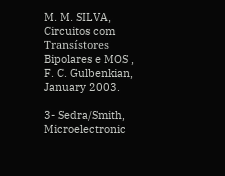M. M. SILVA, Circuitos com Transístores Bipolares e MOS , F. C. Gulbenkian, January 2003.

3- Sedra/Smith, Microelectronic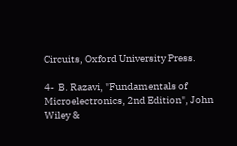Circuits, Oxford University Press.

4-  B. Razavi, "Fundamentals of Microelectronics, 2nd Edition", John Wiley &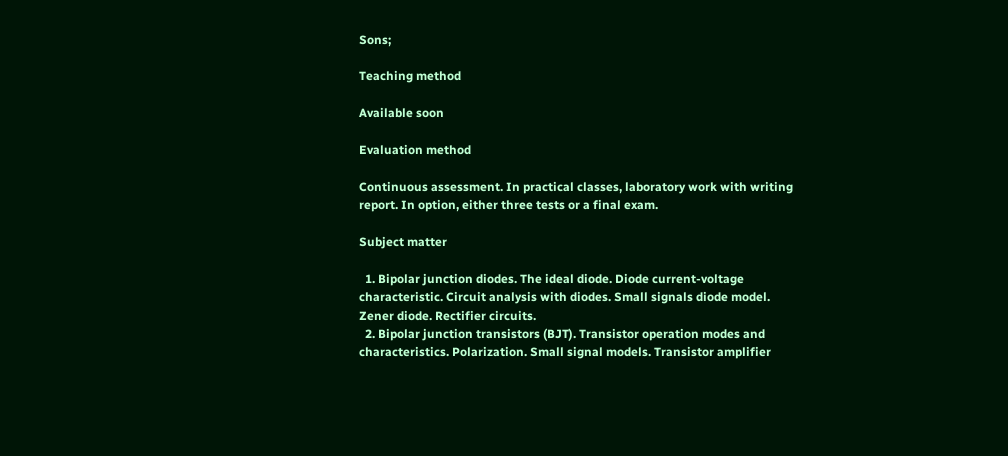Sons;

Teaching method

Available soon

Evaluation method

Continuous assessment. In practical classes, laboratory work with writing report. In option, either three tests or a final exam.

Subject matter

  1. Bipolar junction diodes. The ideal diode. Diode current-voltage characteristic. Circuit analysis with diodes. Small signals diode model. Zener diode. Rectifier circuits.
  2. Bipolar junction transistors (BJT). Transistor operation modes and characteristics. Polarization. Small signal models. Transistor amplifier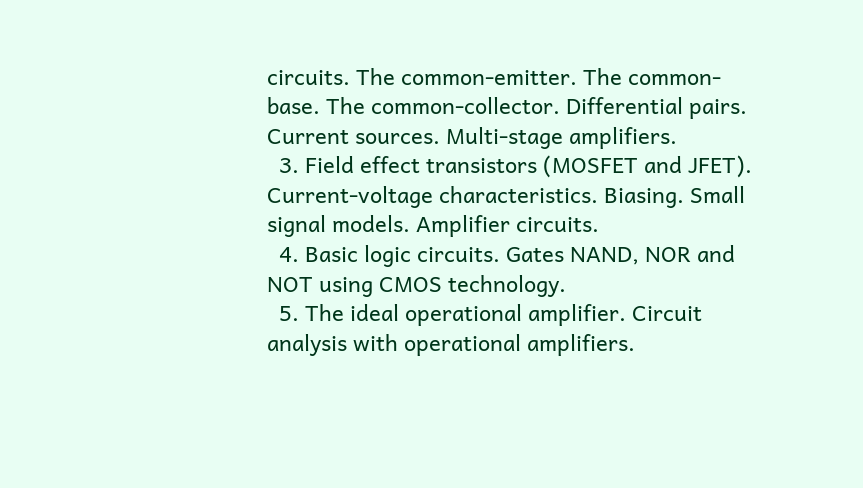circuits. The common-emitter. The common-base. The common-collector. Differential pairs. Current sources. Multi-stage amplifiers.
  3. Field effect transistors (MOSFET and JFET). Current-voltage characteristics. Biasing. Small signal models. Amplifier circuits.
  4. Basic logic circuits. Gates NAND, NOR and NOT using CMOS technology.
  5. The ideal operational amplifier. Circuit analysis with operational amplifiers.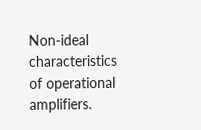Non-ideal characteristics of operational amplifiers.